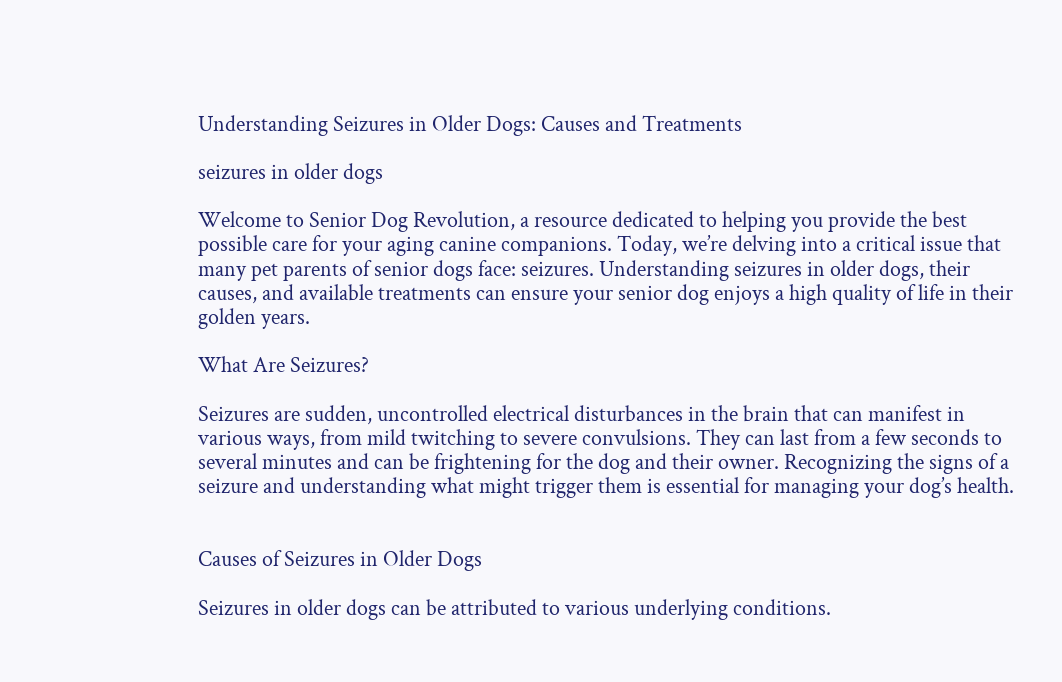Understanding Seizures in Older Dogs: Causes and Treatments

seizures in older dogs

Welcome to Senior Dog Revolution, a resource dedicated to helping you provide the best possible care for your aging canine companions. Today, we’re delving into a critical issue that many pet parents of senior dogs face: seizures. Understanding seizures in older dogs, their causes, and available treatments can ensure your senior dog enjoys a high quality of life in their golden years.

What Are Seizures?

Seizures are sudden, uncontrolled electrical disturbances in the brain that can manifest in various ways, from mild twitching to severe convulsions. They can last from a few seconds to several minutes and can be frightening for the dog and their owner. Recognizing the signs of a seizure and understanding what might trigger them is essential for managing your dog’s health.


Causes of Seizures in Older Dogs

Seizures in older dogs can be attributed to various underlying conditions.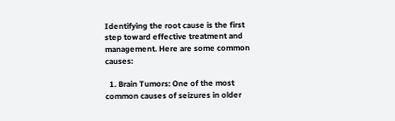Identifying the root cause is the first step toward effective treatment and management. Here are some common causes:

  1. Brain Tumors: One of the most common causes of seizures in older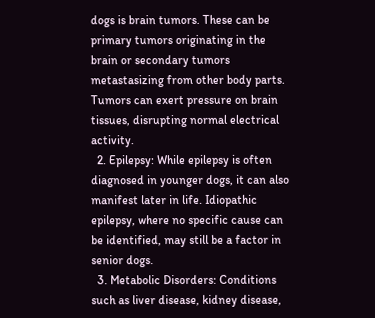dogs is brain tumors. These can be primary tumors originating in the brain or secondary tumors metastasizing from other body parts. Tumors can exert pressure on brain tissues, disrupting normal electrical activity.
  2. Epilepsy: While epilepsy is often diagnosed in younger dogs, it can also manifest later in life. Idiopathic epilepsy, where no specific cause can be identified, may still be a factor in senior dogs.
  3. Metabolic Disorders: Conditions such as liver disease, kidney disease,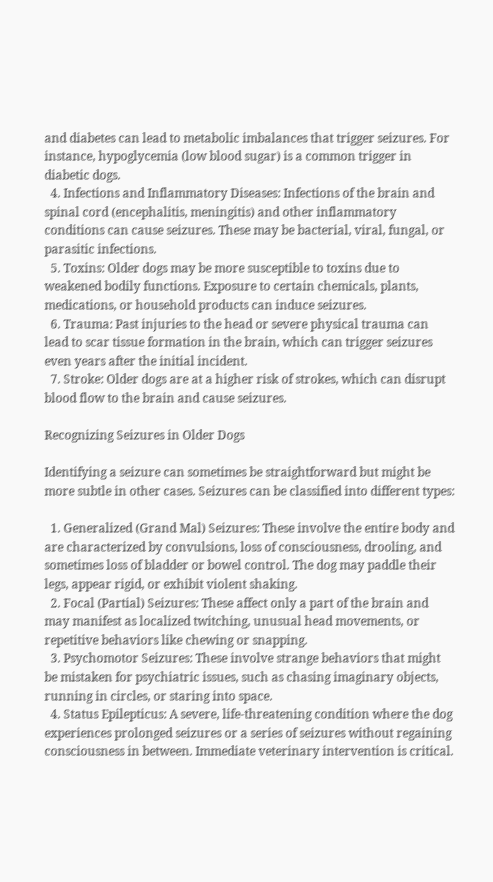and diabetes can lead to metabolic imbalances that trigger seizures. For instance, hypoglycemia (low blood sugar) is a common trigger in diabetic dogs.
  4. Infections and Inflammatory Diseases: Infections of the brain and spinal cord (encephalitis, meningitis) and other inflammatory conditions can cause seizures. These may be bacterial, viral, fungal, or parasitic infections.
  5. Toxins: Older dogs may be more susceptible to toxins due to weakened bodily functions. Exposure to certain chemicals, plants, medications, or household products can induce seizures.
  6. Trauma: Past injuries to the head or severe physical trauma can lead to scar tissue formation in the brain, which can trigger seizures even years after the initial incident.
  7. Stroke: Older dogs are at a higher risk of strokes, which can disrupt blood flow to the brain and cause seizures.

Recognizing Seizures in Older Dogs

Identifying a seizure can sometimes be straightforward but might be more subtle in other cases. Seizures can be classified into different types:

  1. Generalized (Grand Mal) Seizures: These involve the entire body and are characterized by convulsions, loss of consciousness, drooling, and sometimes loss of bladder or bowel control. The dog may paddle their legs, appear rigid, or exhibit violent shaking.
  2. Focal (Partial) Seizures: These affect only a part of the brain and may manifest as localized twitching, unusual head movements, or repetitive behaviors like chewing or snapping.
  3. Psychomotor Seizures: These involve strange behaviors that might be mistaken for psychiatric issues, such as chasing imaginary objects, running in circles, or staring into space.
  4. Status Epilepticus: A severe, life-threatening condition where the dog experiences prolonged seizures or a series of seizures without regaining consciousness in between. Immediate veterinary intervention is critical.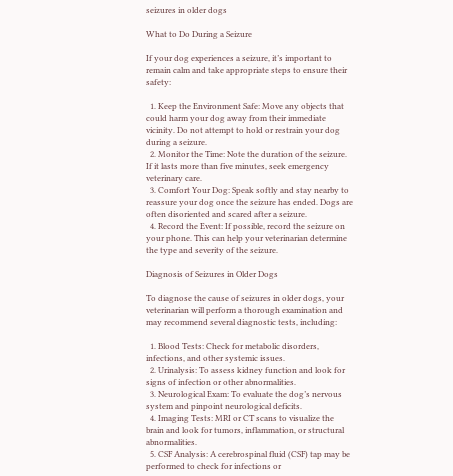seizures in older dogs

What to Do During a Seizure

If your dog experiences a seizure, it’s important to remain calm and take appropriate steps to ensure their safety:

  1. Keep the Environment Safe: Move any objects that could harm your dog away from their immediate vicinity. Do not attempt to hold or restrain your dog during a seizure.
  2. Monitor the Time: Note the duration of the seizure. If it lasts more than five minutes, seek emergency veterinary care.
  3. Comfort Your Dog: Speak softly and stay nearby to reassure your dog once the seizure has ended. Dogs are often disoriented and scared after a seizure.
  4. Record the Event: If possible, record the seizure on your phone. This can help your veterinarian determine the type and severity of the seizure.

Diagnosis of Seizures in Older Dogs

To diagnose the cause of seizures in older dogs, your veterinarian will perform a thorough examination and may recommend several diagnostic tests, including:

  1. Blood Tests: Check for metabolic disorders, infections, and other systemic issues.
  2. Urinalysis: To assess kidney function and look for signs of infection or other abnormalities.
  3. Neurological Exam: To evaluate the dog’s nervous system and pinpoint neurological deficits.
  4. Imaging Tests: MRI or CT scans to visualize the brain and look for tumors, inflammation, or structural abnormalities.
  5. CSF Analysis: A cerebrospinal fluid (CSF) tap may be performed to check for infections or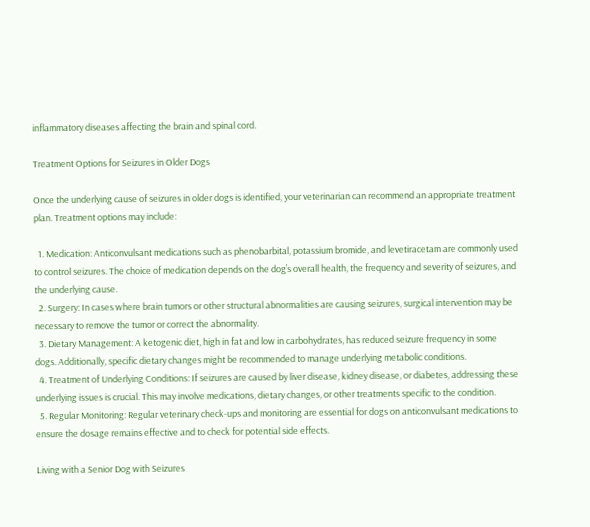inflammatory diseases affecting the brain and spinal cord.

Treatment Options for Seizures in Older Dogs

Once the underlying cause of seizures in older dogs is identified, your veterinarian can recommend an appropriate treatment plan. Treatment options may include:

  1. Medication: Anticonvulsant medications such as phenobarbital, potassium bromide, and levetiracetam are commonly used to control seizures. The choice of medication depends on the dog’s overall health, the frequency and severity of seizures, and the underlying cause.
  2. Surgery: In cases where brain tumors or other structural abnormalities are causing seizures, surgical intervention may be necessary to remove the tumor or correct the abnormality.
  3. Dietary Management: A ketogenic diet, high in fat and low in carbohydrates, has reduced seizure frequency in some dogs. Additionally, specific dietary changes might be recommended to manage underlying metabolic conditions.
  4. Treatment of Underlying Conditions: If seizures are caused by liver disease, kidney disease, or diabetes, addressing these underlying issues is crucial. This may involve medications, dietary changes, or other treatments specific to the condition.
  5. Regular Monitoring: Regular veterinary check-ups and monitoring are essential for dogs on anticonvulsant medications to ensure the dosage remains effective and to check for potential side effects.

Living with a Senior Dog with Seizures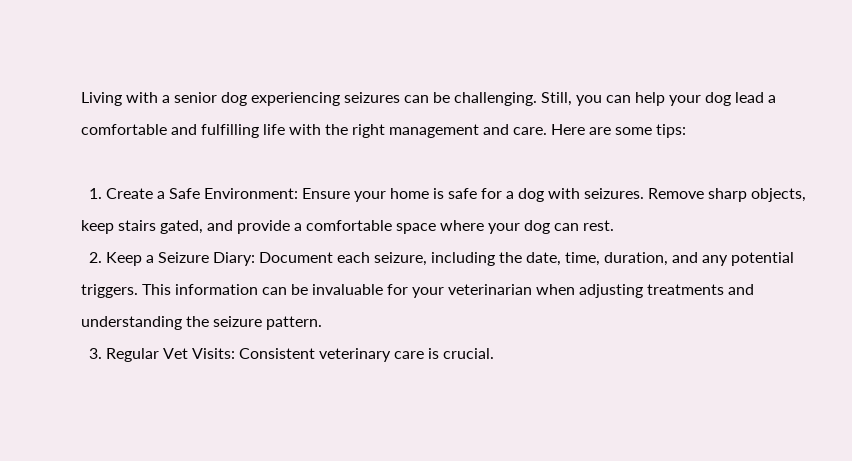Living with a senior dog experiencing seizures can be challenging. Still, you can help your dog lead a comfortable and fulfilling life with the right management and care. Here are some tips:

  1. Create a Safe Environment: Ensure your home is safe for a dog with seizures. Remove sharp objects, keep stairs gated, and provide a comfortable space where your dog can rest.
  2. Keep a Seizure Diary: Document each seizure, including the date, time, duration, and any potential triggers. This information can be invaluable for your veterinarian when adjusting treatments and understanding the seizure pattern.
  3. Regular Vet Visits: Consistent veterinary care is crucial.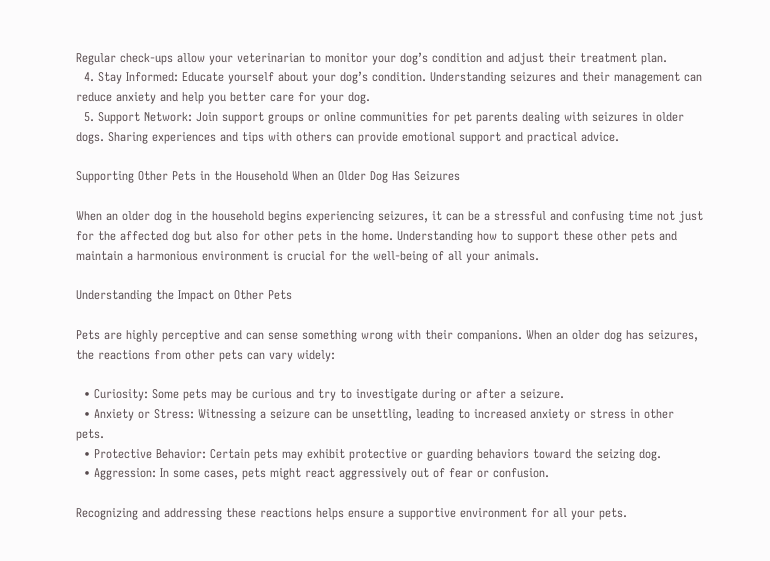Regular check-ups allow your veterinarian to monitor your dog’s condition and adjust their treatment plan.
  4. Stay Informed: Educate yourself about your dog’s condition. Understanding seizures and their management can reduce anxiety and help you better care for your dog.
  5. Support Network: Join support groups or online communities for pet parents dealing with seizures in older dogs. Sharing experiences and tips with others can provide emotional support and practical advice.

Supporting Other Pets in the Household When an Older Dog Has Seizures

When an older dog in the household begins experiencing seizures, it can be a stressful and confusing time not just for the affected dog but also for other pets in the home. Understanding how to support these other pets and maintain a harmonious environment is crucial for the well-being of all your animals.

Understanding the Impact on Other Pets

Pets are highly perceptive and can sense something wrong with their companions. When an older dog has seizures, the reactions from other pets can vary widely:

  • Curiosity: Some pets may be curious and try to investigate during or after a seizure.
  • Anxiety or Stress: Witnessing a seizure can be unsettling, leading to increased anxiety or stress in other pets.
  • Protective Behavior: Certain pets may exhibit protective or guarding behaviors toward the seizing dog.
  • Aggression: In some cases, pets might react aggressively out of fear or confusion.

Recognizing and addressing these reactions helps ensure a supportive environment for all your pets.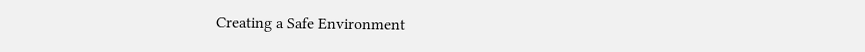Creating a Safe Environment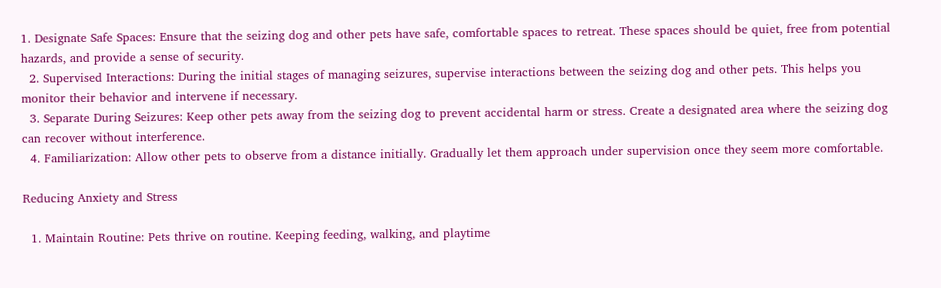1. Designate Safe Spaces: Ensure that the seizing dog and other pets have safe, comfortable spaces to retreat. These spaces should be quiet, free from potential hazards, and provide a sense of security.
  2. Supervised Interactions: During the initial stages of managing seizures, supervise interactions between the seizing dog and other pets. This helps you monitor their behavior and intervene if necessary.
  3. Separate During Seizures: Keep other pets away from the seizing dog to prevent accidental harm or stress. Create a designated area where the seizing dog can recover without interference.
  4. Familiarization: Allow other pets to observe from a distance initially. Gradually let them approach under supervision once they seem more comfortable.

Reducing Anxiety and Stress

  1. Maintain Routine: Pets thrive on routine. Keeping feeding, walking, and playtime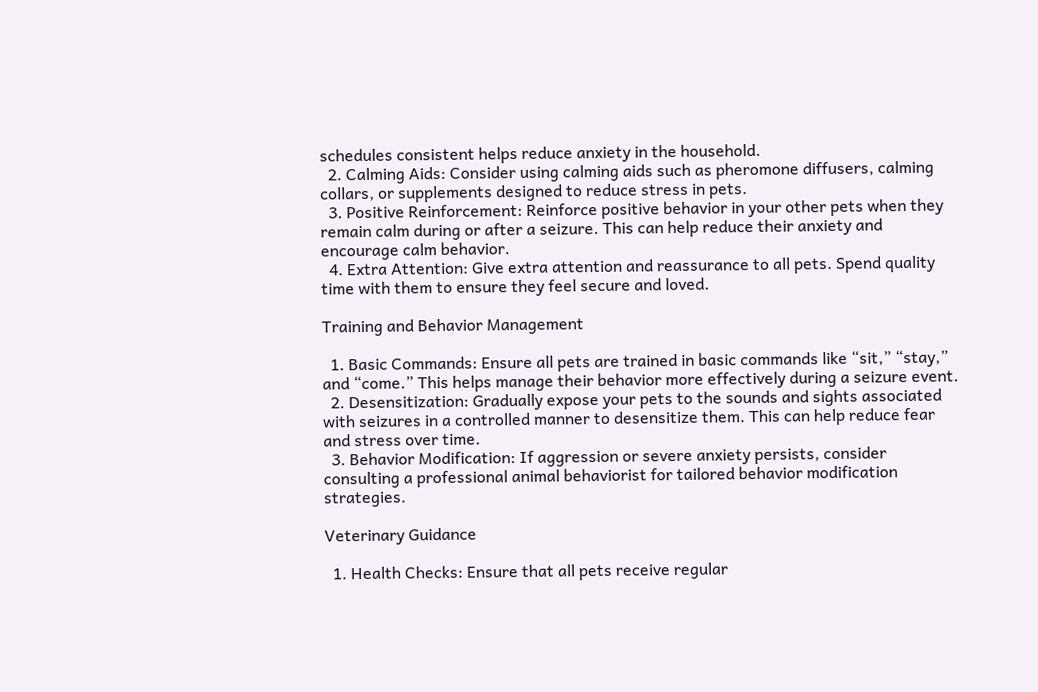schedules consistent helps reduce anxiety in the household.
  2. Calming Aids: Consider using calming aids such as pheromone diffusers, calming collars, or supplements designed to reduce stress in pets.
  3. Positive Reinforcement: Reinforce positive behavior in your other pets when they remain calm during or after a seizure. This can help reduce their anxiety and encourage calm behavior.
  4. Extra Attention: Give extra attention and reassurance to all pets. Spend quality time with them to ensure they feel secure and loved.

Training and Behavior Management

  1. Basic Commands: Ensure all pets are trained in basic commands like “sit,” “stay,” and “come.” This helps manage their behavior more effectively during a seizure event.
  2. Desensitization: Gradually expose your pets to the sounds and sights associated with seizures in a controlled manner to desensitize them. This can help reduce fear and stress over time.
  3. Behavior Modification: If aggression or severe anxiety persists, consider consulting a professional animal behaviorist for tailored behavior modification strategies.

Veterinary Guidance

  1. Health Checks: Ensure that all pets receive regular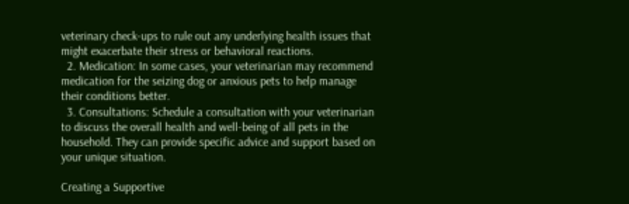veterinary check-ups to rule out any underlying health issues that might exacerbate their stress or behavioral reactions.
  2. Medication: In some cases, your veterinarian may recommend medication for the seizing dog or anxious pets to help manage their conditions better.
  3. Consultations: Schedule a consultation with your veterinarian to discuss the overall health and well-being of all pets in the household. They can provide specific advice and support based on your unique situation.

Creating a Supportive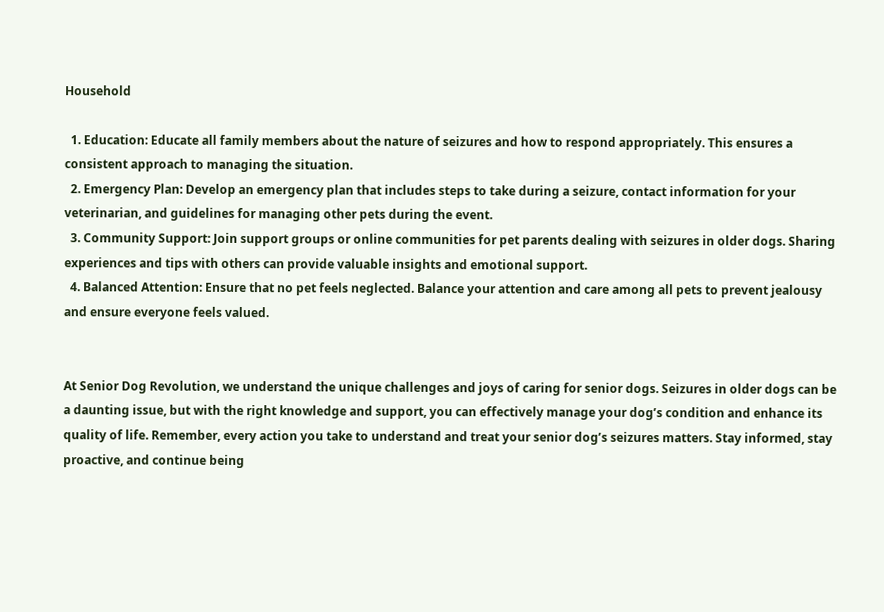Household

  1. Education: Educate all family members about the nature of seizures and how to respond appropriately. This ensures a consistent approach to managing the situation.
  2. Emergency Plan: Develop an emergency plan that includes steps to take during a seizure, contact information for your veterinarian, and guidelines for managing other pets during the event.
  3. Community Support: Join support groups or online communities for pet parents dealing with seizures in older dogs. Sharing experiences and tips with others can provide valuable insights and emotional support.
  4. Balanced Attention: Ensure that no pet feels neglected. Balance your attention and care among all pets to prevent jealousy and ensure everyone feels valued.


At Senior Dog Revolution, we understand the unique challenges and joys of caring for senior dogs. Seizures in older dogs can be a daunting issue, but with the right knowledge and support, you can effectively manage your dog’s condition and enhance its quality of life. Remember, every action you take to understand and treat your senior dog’s seizures matters. Stay informed, stay proactive, and continue being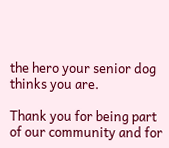the hero your senior dog thinks you are.

Thank you for being part of our community and for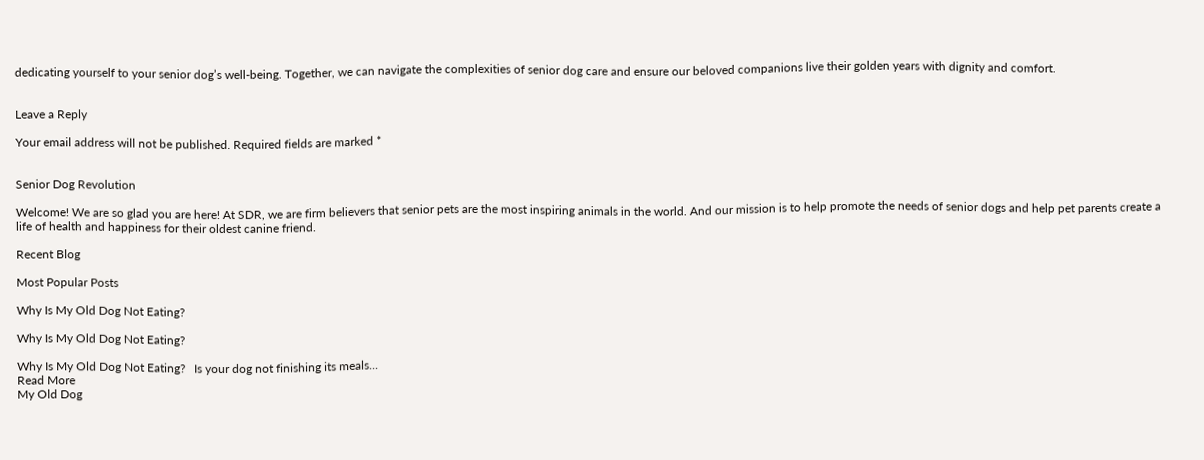dedicating yourself to your senior dog’s well-being. Together, we can navigate the complexities of senior dog care and ensure our beloved companions live their golden years with dignity and comfort.


Leave a Reply

Your email address will not be published. Required fields are marked *


Senior Dog Revolution

Welcome! We are so glad you are here! At SDR, we are firm believers that senior pets are the most inspiring animals in the world. And our mission is to help promote the needs of senior dogs and help pet parents create a life of health and happiness for their oldest canine friend.

Recent Blog

Most Popular Posts

Why Is My Old Dog Not Eating?

Why Is My Old Dog Not Eating?

Why Is My Old Dog Not Eating?   Is your dog not finishing its meals...
Read More
My Old Dog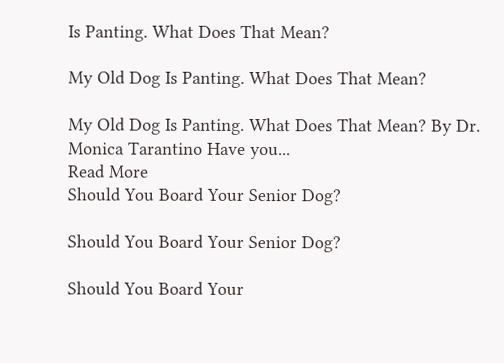Is Panting. What Does That Mean?

My Old Dog Is Panting. What Does That Mean?

My Old Dog Is Panting. What Does That Mean? By Dr. Monica Tarantino Have you...
Read More
Should You Board Your Senior Dog?

Should You Board Your Senior Dog?

Should You Board Your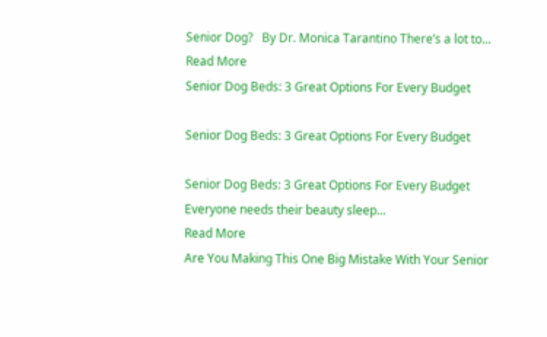Senior Dog?   By Dr. Monica Tarantino There’s a lot to...
Read More
Senior Dog Beds: 3 Great Options For Every Budget

Senior Dog Beds: 3 Great Options For Every Budget

Senior Dog Beds: 3 Great Options For Every Budget   Everyone needs their beauty sleep...
Read More
Are You Making This One Big Mistake With Your Senior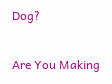Dog?

Are You Making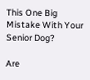This One Big Mistake With Your Senior Dog?

Are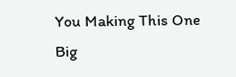You Making This One Big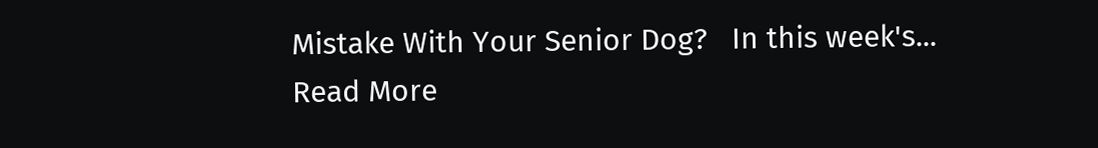Mistake With Your Senior Dog?   In this week's...
Read More